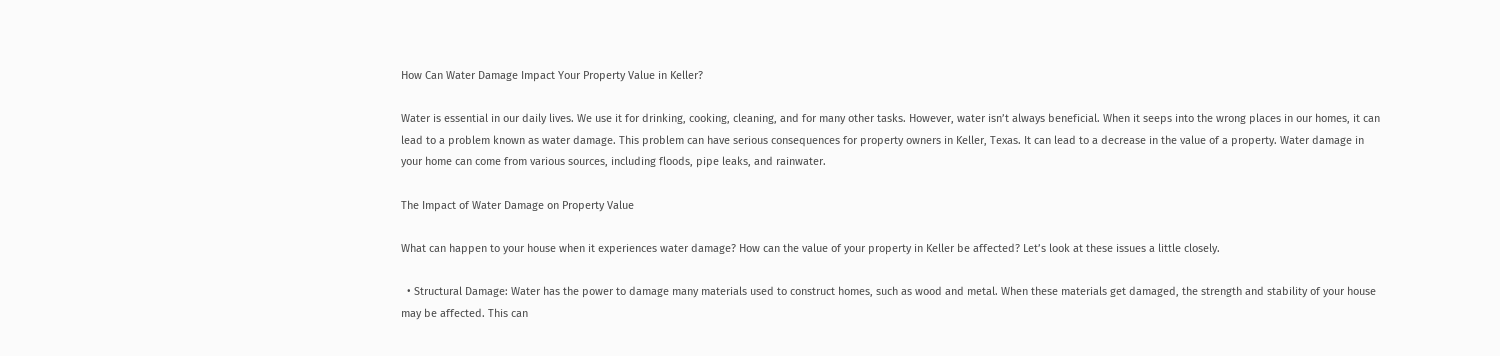How Can Water Damage Impact Your Property Value in Keller?

Water is essential in our daily lives. We use it for drinking, cooking, cleaning, and for many other tasks. However, water isn’t always beneficial. When it seeps into the wrong places in our homes, it can lead to a problem known as water damage. This problem can have serious consequences for property owners in Keller, Texas. It can lead to a decrease in the value of a property. Water damage in your home can come from various sources, including floods, pipe leaks, and rainwater.

The Impact of Water Damage on Property Value

What can happen to your house when it experiences water damage? How can the value of your property in Keller be affected? Let’s look at these issues a little closely.

  • Structural Damage: Water has the power to damage many materials used to construct homes, such as wood and metal. When these materials get damaged, the strength and stability of your house may be affected. This can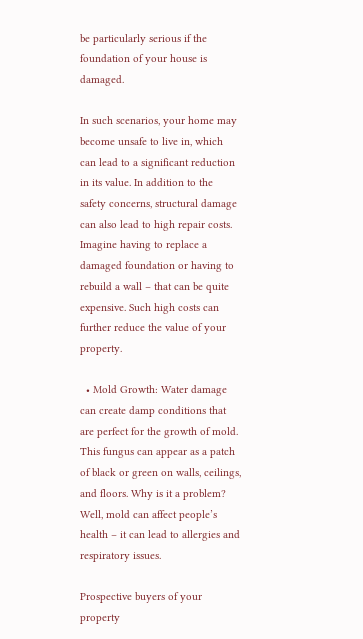be particularly serious if the foundation of your house is damaged.

In such scenarios, your home may become unsafe to live in, which can lead to a significant reduction in its value. In addition to the safety concerns, structural damage can also lead to high repair costs. Imagine having to replace a damaged foundation or having to rebuild a wall – that can be quite expensive. Such high costs can further reduce the value of your property.

  • Mold Growth: Water damage can create damp conditions that are perfect for the growth of mold. This fungus can appear as a patch of black or green on walls, ceilings, and floors. Why is it a problem? Well, mold can affect people’s health – it can lead to allergies and respiratory issues.

Prospective buyers of your property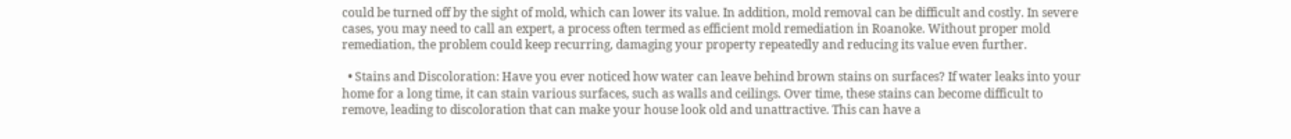could be turned off by the sight of mold, which can lower its value. In addition, mold removal can be difficult and costly. In severe cases, you may need to call an expert, a process often termed as efficient mold remediation in Roanoke. Without proper mold remediation, the problem could keep recurring, damaging your property repeatedly and reducing its value even further.

  • Stains and Discoloration: Have you ever noticed how water can leave behind brown stains on surfaces? If water leaks into your home for a long time, it can stain various surfaces, such as walls and ceilings. Over time, these stains can become difficult to remove, leading to discoloration that can make your house look old and unattractive. This can have a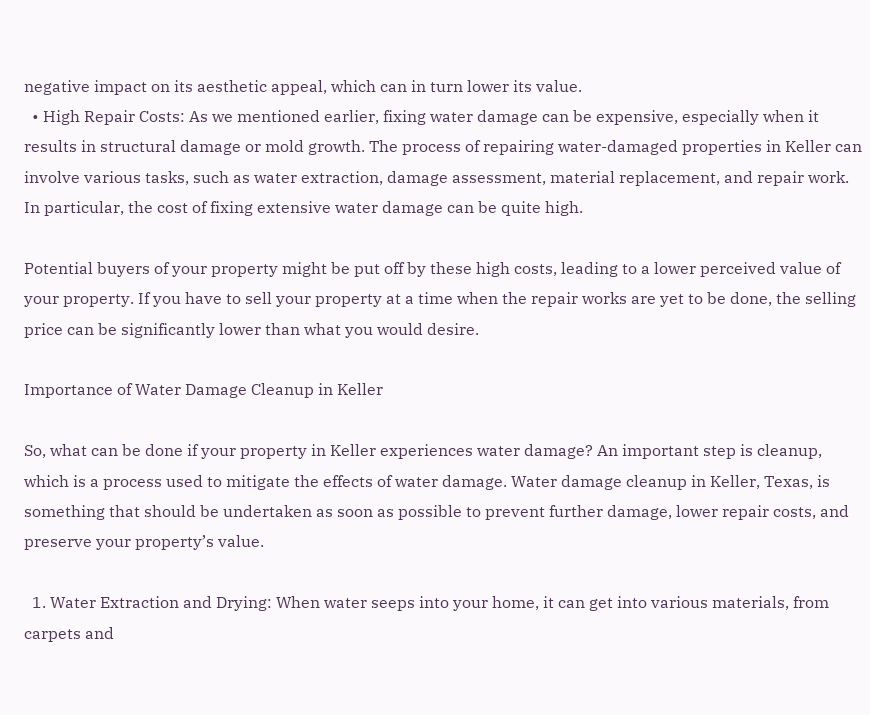negative impact on its aesthetic appeal, which can in turn lower its value.
  • High Repair Costs: As we mentioned earlier, fixing water damage can be expensive, especially when it results in structural damage or mold growth. The process of repairing water-damaged properties in Keller can involve various tasks, such as water extraction, damage assessment, material replacement, and repair work. In particular, the cost of fixing extensive water damage can be quite high.

Potential buyers of your property might be put off by these high costs, leading to a lower perceived value of your property. If you have to sell your property at a time when the repair works are yet to be done, the selling price can be significantly lower than what you would desire.

Importance of Water Damage Cleanup in Keller

So, what can be done if your property in Keller experiences water damage? An important step is cleanup, which is a process used to mitigate the effects of water damage. Water damage cleanup in Keller, Texas, is something that should be undertaken as soon as possible to prevent further damage, lower repair costs, and preserve your property’s value.

  1. Water Extraction and Drying: When water seeps into your home, it can get into various materials, from carpets and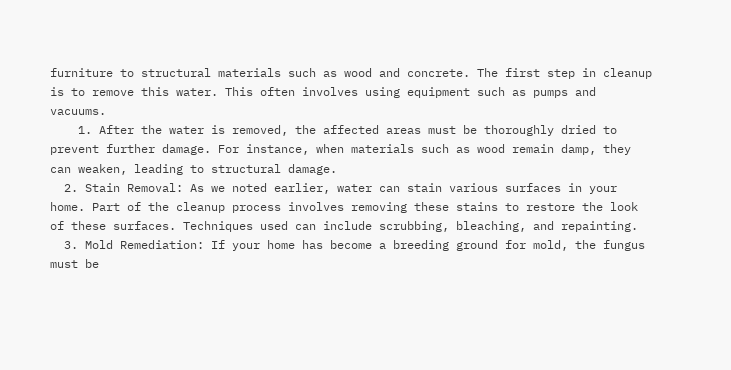furniture to structural materials such as wood and concrete. The first step in cleanup is to remove this water. This often involves using equipment such as pumps and vacuums.
    1. After the water is removed, the affected areas must be thoroughly dried to prevent further damage. For instance, when materials such as wood remain damp, they can weaken, leading to structural damage.
  2. Stain Removal: As we noted earlier, water can stain various surfaces in your home. Part of the cleanup process involves removing these stains to restore the look of these surfaces. Techniques used can include scrubbing, bleaching, and repainting.
  3. Mold Remediation: If your home has become a breeding ground for mold, the fungus must be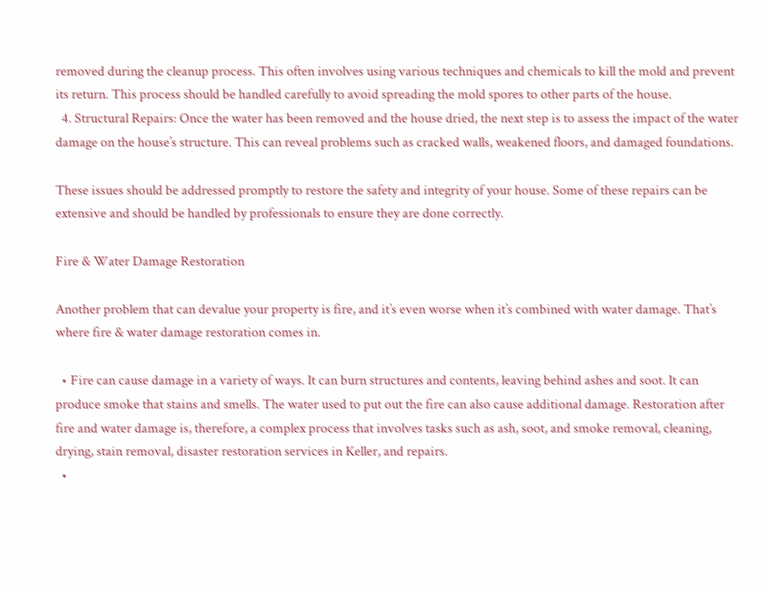removed during the cleanup process. This often involves using various techniques and chemicals to kill the mold and prevent its return. This process should be handled carefully to avoid spreading the mold spores to other parts of the house.
  4. Structural Repairs: Once the water has been removed and the house dried, the next step is to assess the impact of the water damage on the house’s structure. This can reveal problems such as cracked walls, weakened floors, and damaged foundations.

These issues should be addressed promptly to restore the safety and integrity of your house. Some of these repairs can be extensive and should be handled by professionals to ensure they are done correctly.

Fire & Water Damage Restoration

Another problem that can devalue your property is fire, and it’s even worse when it’s combined with water damage. That’s where fire & water damage restoration comes in.

  • Fire can cause damage in a variety of ways. It can burn structures and contents, leaving behind ashes and soot. It can produce smoke that stains and smells. The water used to put out the fire can also cause additional damage. Restoration after fire and water damage is, therefore, a complex process that involves tasks such as ash, soot, and smoke removal, cleaning, drying, stain removal, disaster restoration services in Keller, and repairs.
  •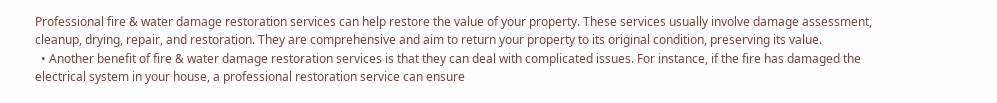Professional fire & water damage restoration services can help restore the value of your property. These services usually involve damage assessment, cleanup, drying, repair, and restoration. They are comprehensive and aim to return your property to its original condition, preserving its value.
  • Another benefit of fire & water damage restoration services is that they can deal with complicated issues. For instance, if the fire has damaged the electrical system in your house, a professional restoration service can ensure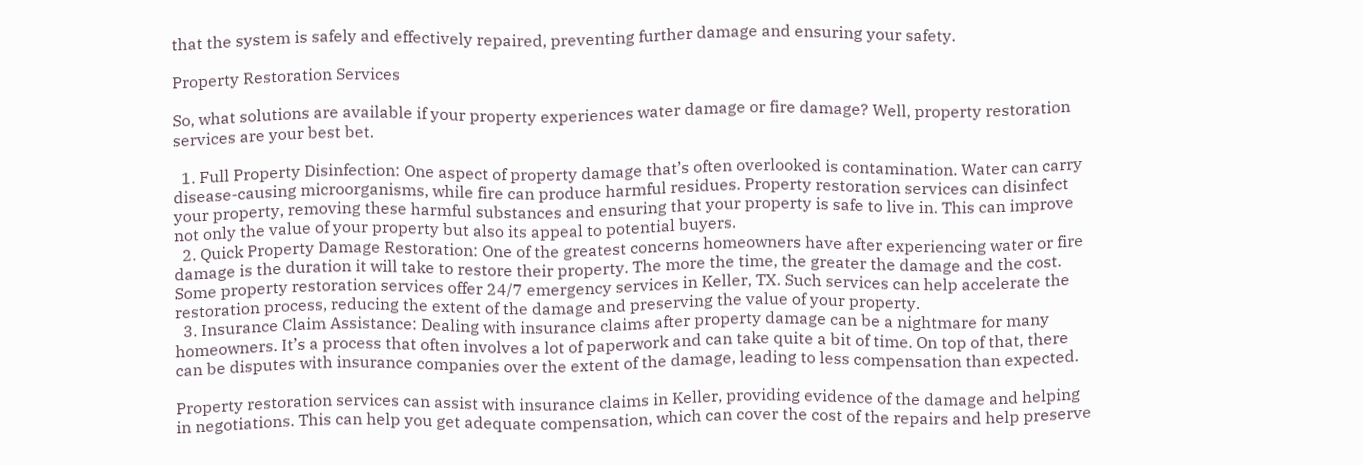that the system is safely and effectively repaired, preventing further damage and ensuring your safety.

Property Restoration Services

So, what solutions are available if your property experiences water damage or fire damage? Well, property restoration services are your best bet.

  1. Full Property Disinfection: One aspect of property damage that’s often overlooked is contamination. Water can carry disease-causing microorganisms, while fire can produce harmful residues. Property restoration services can disinfect your property, removing these harmful substances and ensuring that your property is safe to live in. This can improve not only the value of your property but also its appeal to potential buyers.
  2. Quick Property Damage Restoration: One of the greatest concerns homeowners have after experiencing water or fire damage is the duration it will take to restore their property. The more the time, the greater the damage and the cost. Some property restoration services offer 24/7 emergency services in Keller, TX. Such services can help accelerate the restoration process, reducing the extent of the damage and preserving the value of your property.
  3. Insurance Claim Assistance: Dealing with insurance claims after property damage can be a nightmare for many homeowners. It’s a process that often involves a lot of paperwork and can take quite a bit of time. On top of that, there can be disputes with insurance companies over the extent of the damage, leading to less compensation than expected.

Property restoration services can assist with insurance claims in Keller, providing evidence of the damage and helping in negotiations. This can help you get adequate compensation, which can cover the cost of the repairs and help preserve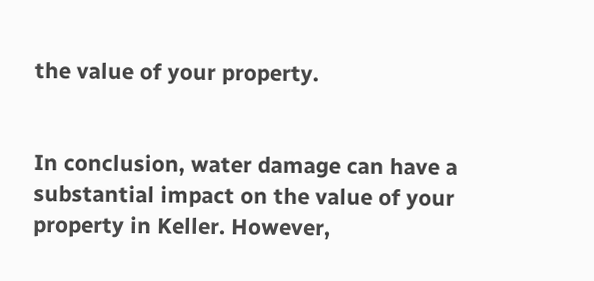the value of your property.


In conclusion, water damage can have a substantial impact on the value of your property in Keller. However,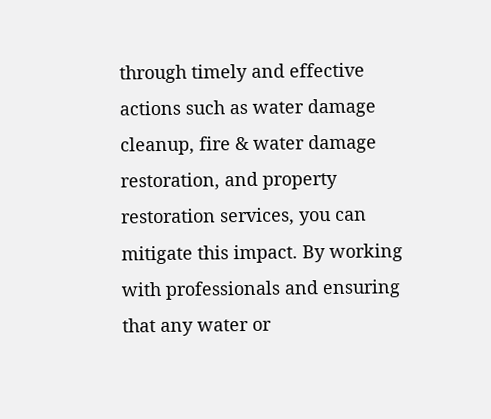through timely and effective actions such as water damage cleanup, fire & water damage restoration, and property restoration services, you can mitigate this impact. By working with professionals and ensuring that any water or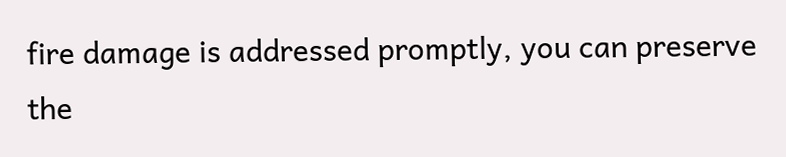fire damage is addressed promptly, you can preserve the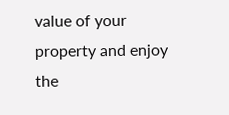value of your property and enjoy the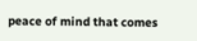peace of mind that comes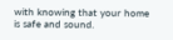with knowing that your home is safe and sound.